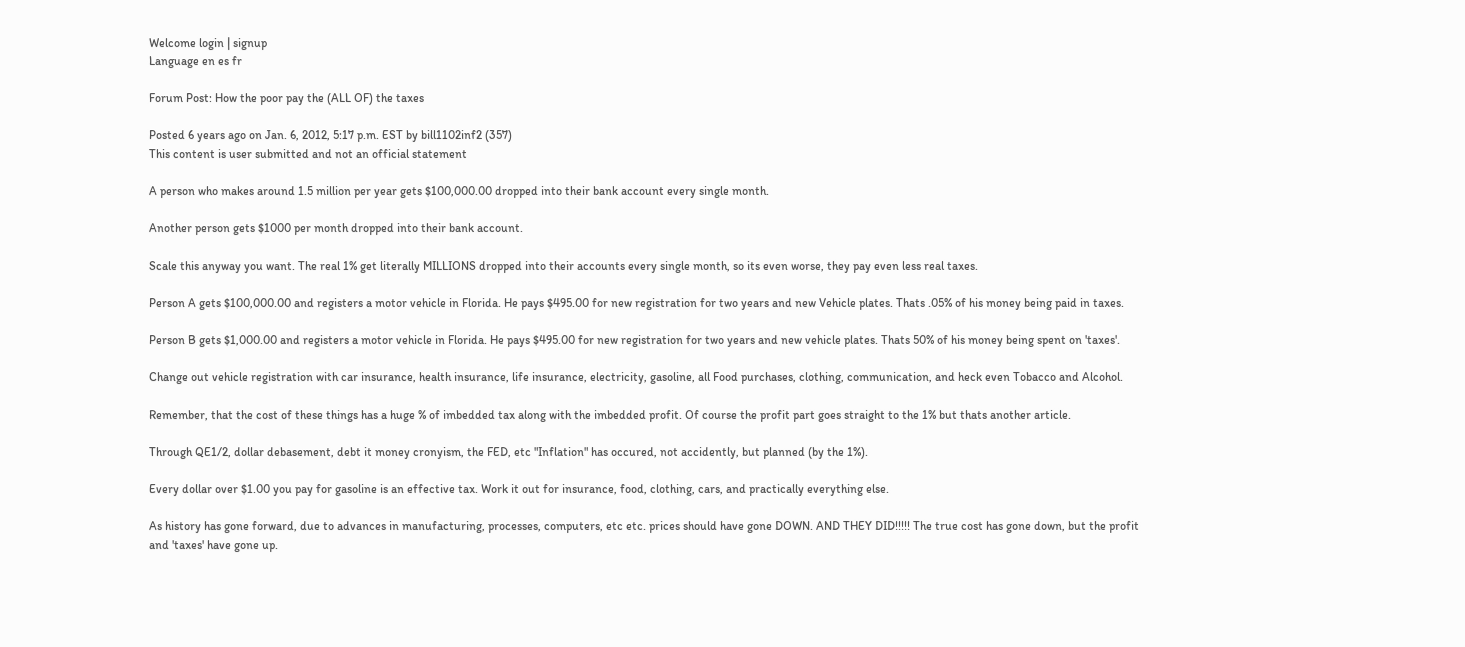Welcome login | signup
Language en es fr

Forum Post: How the poor pay the (ALL OF) the taxes

Posted 6 years ago on Jan. 6, 2012, 5:17 p.m. EST by bill1102inf2 (357)
This content is user submitted and not an official statement

A person who makes around 1.5 million per year gets $100,000.00 dropped into their bank account every single month.

Another person gets $1000 per month dropped into their bank account.

Scale this anyway you want. The real 1% get literally MILLIONS dropped into their accounts every single month, so its even worse, they pay even less real taxes.

Person A gets $100,000.00 and registers a motor vehicle in Florida. He pays $495.00 for new registration for two years and new Vehicle plates. Thats .05% of his money being paid in taxes.

Person B gets $1,000.00 and registers a motor vehicle in Florida. He pays $495.00 for new registration for two years and new vehicle plates. Thats 50% of his money being spent on 'taxes'.

Change out vehicle registration with car insurance, health insurance, life insurance, electricity, gasoline, all Food purchases, clothing, communication, and heck even Tobacco and Alcohol.

Remember, that the cost of these things has a huge % of imbedded tax along with the imbedded profit. Of course the profit part goes straight to the 1% but thats another article.

Through QE1/2, dollar debasement, debt it money cronyism, the FED, etc "Inflation" has occured, not accidently, but planned (by the 1%).

Every dollar over $1.00 you pay for gasoline is an effective tax. Work it out for insurance, food, clothing, cars, and practically everything else.

As history has gone forward, due to advances in manufacturing, processes, computers, etc etc. prices should have gone DOWN. AND THEY DID!!!!! The true cost has gone down, but the profit and 'taxes' have gone up.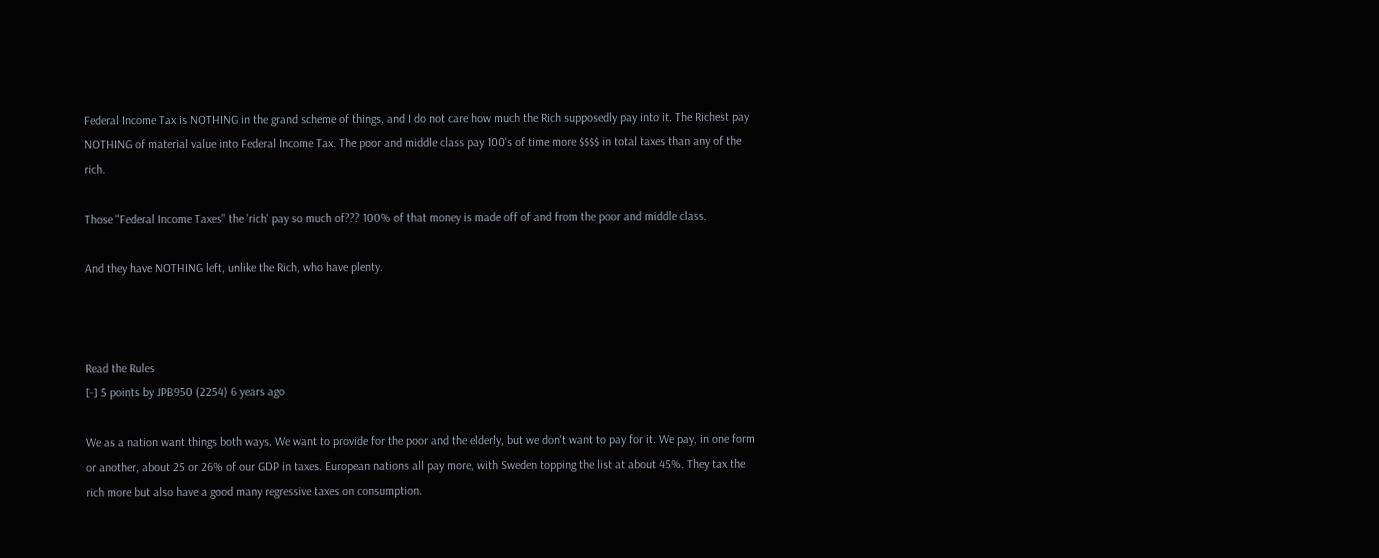Federal Income Tax is NOTHING in the grand scheme of things, and I do not care how much the Rich supposedly pay into it. The Richest pay NOTHING of material value into Federal Income Tax. The poor and middle class pay 100's of time more $$$$ in total taxes than any of the rich.

Those "Federal Income Taxes" the 'rich' pay so much of??? 100% of that money is made off of and from the poor and middle class.

And they have NOTHING left, unlike the Rich, who have plenty.



Read the Rules
[-] 5 points by JPB950 (2254) 6 years ago

We as a nation want things both ways. We want to provide for the poor and the elderly, but we don't want to pay for it. We pay, in one form or another, about 25 or 26% of our GDP in taxes. European nations all pay more, with Sweden topping the list at about 45%. They tax the rich more but also have a good many regressive taxes on consumption.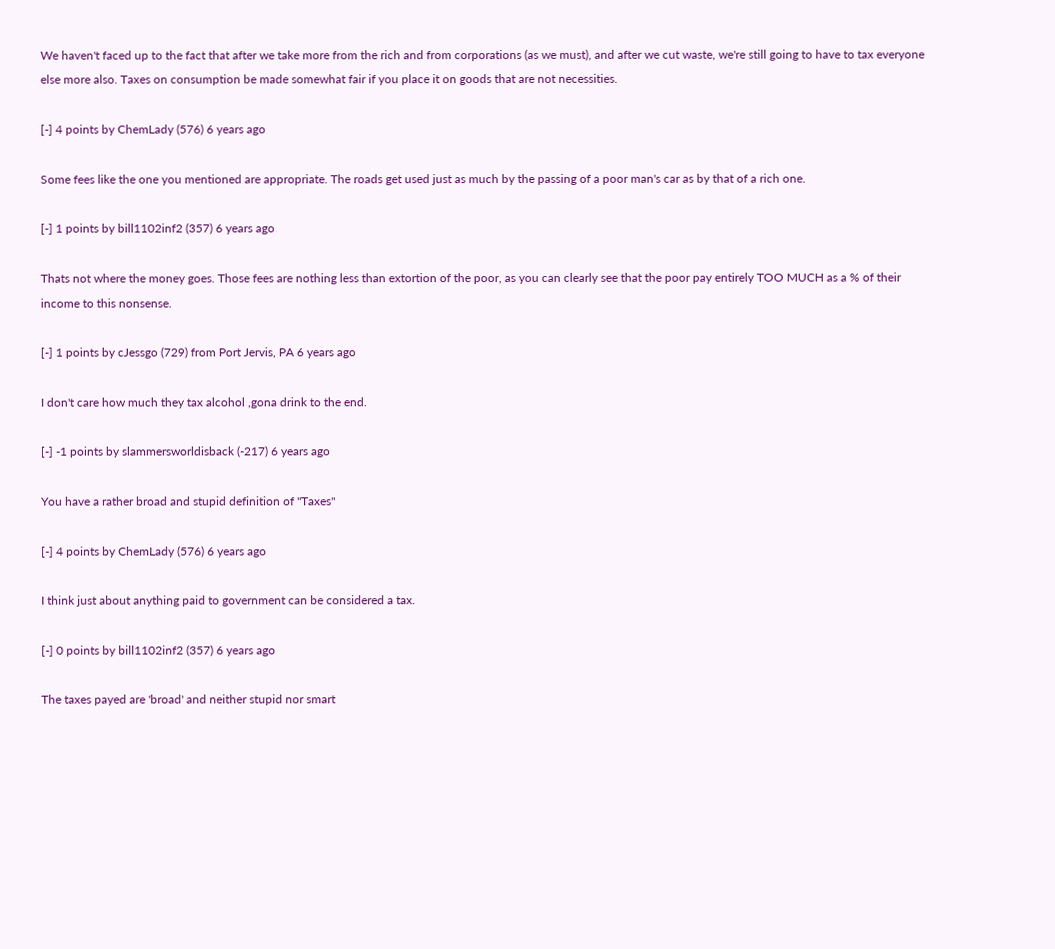We haven't faced up to the fact that after we take more from the rich and from corporations (as we must), and after we cut waste, we're still going to have to tax everyone else more also. Taxes on consumption be made somewhat fair if you place it on goods that are not necessities.

[-] 4 points by ChemLady (576) 6 years ago

Some fees like the one you mentioned are appropriate. The roads get used just as much by the passing of a poor man's car as by that of a rich one.

[-] 1 points by bill1102inf2 (357) 6 years ago

Thats not where the money goes. Those fees are nothing less than extortion of the poor, as you can clearly see that the poor pay entirely TOO MUCH as a % of their income to this nonsense.

[-] 1 points by cJessgo (729) from Port Jervis, PA 6 years ago

I don't care how much they tax alcohol ,gona drink to the end.

[-] -1 points by slammersworldisback (-217) 6 years ago

You have a rather broad and stupid definition of "Taxes"

[-] 4 points by ChemLady (576) 6 years ago

I think just about anything paid to government can be considered a tax.

[-] 0 points by bill1102inf2 (357) 6 years ago

The taxes payed are 'broad' and neither stupid nor smart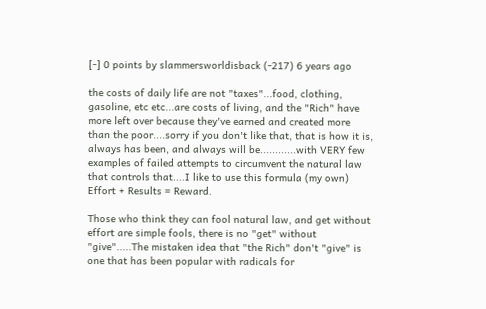[-] 0 points by slammersworldisback (-217) 6 years ago

the costs of daily life are not "taxes"...food, clothing, gasoline, etc etc...are costs of living, and the "Rich" have more left over because they've earned and created more than the poor....sorry if you don't like that, that is how it is, always has been, and always will be............with VERY few examples of failed attempts to circumvent the natural law that controls that....I like to use this formula (my own) Effort + Results = Reward.

Those who think they can fool natural law, and get without effort are simple fools, there is no "get" without "give".....The mistaken idea that "the Rich" don't "give" is one that has been popular with radicals for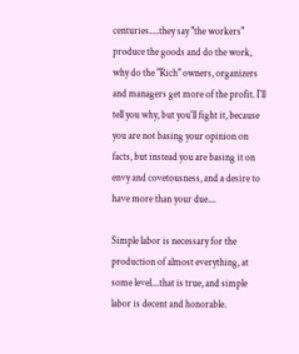centuries.....they say "the workers" produce the goods and do the work, why do the "Rich" owners, organizers and managers get more of the profit. I'll tell you why, but you'll fight it, because you are not basing your opinion on facts, but instead you are basing it on envy and covetousness, and a desire to have more than your due....

Simple labor is necessary for the production of almost everything, at some level....that is true, and simple labor is decent and honorable.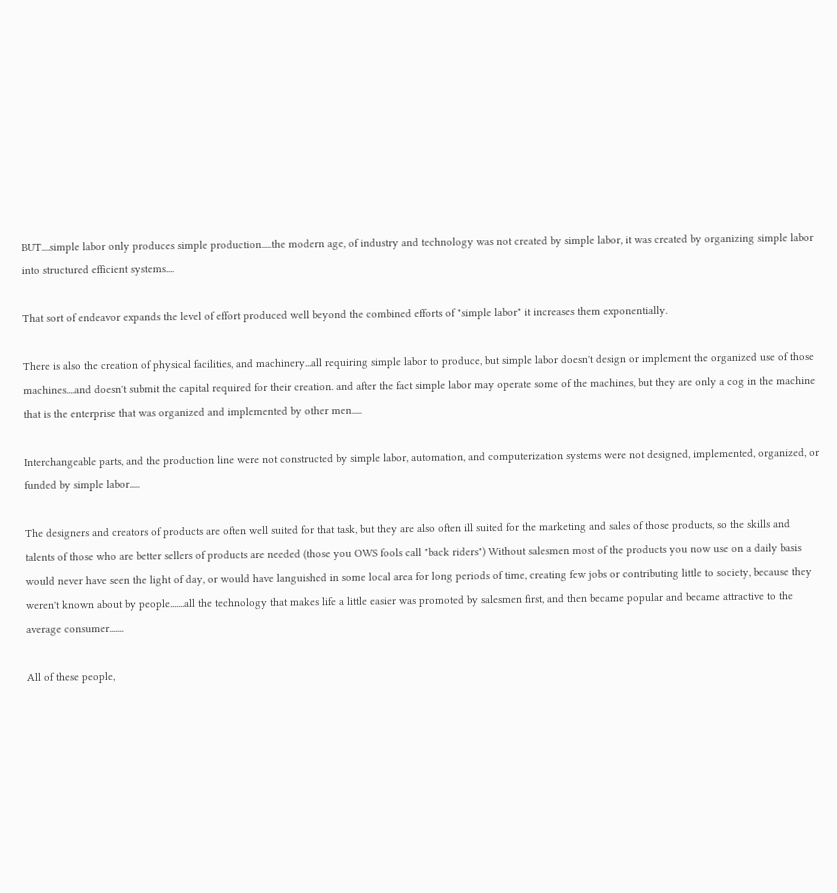BUT....simple labor only produces simple production.....the modern age, of industry and technology was not created by simple labor, it was created by organizing simple labor into structured efficient systems....

That sort of endeavor expands the level of effort produced well beyond the combined efforts of "simple labor" it increases them exponentially.

There is also the creation of physical facilities, and machinery...all requiring simple labor to produce, but simple labor doesn't design or implement the organized use of those machines....and doesn't submit the capital required for their creation. and after the fact simple labor may operate some of the machines, but they are only a cog in the machine that is the enterprise that was organized and implemented by other men.....

Interchangeable parts, and the production line were not constructed by simple labor, automation, and computerization systems were not designed, implemented, organized, or funded by simple labor.....

The designers and creators of products are often well suited for that task, but they are also often ill suited for the marketing and sales of those products, so the skills and talents of those who are better sellers of products are needed (those you OWS fools call "back riders") Without salesmen most of the products you now use on a daily basis would never have seen the light of day, or would have languished in some local area for long periods of time, creating few jobs or contributing little to society, because they weren't known about by people.......all the technology that makes life a little easier was promoted by salesmen first, and then became popular and became attractive to the average consumer.......

All of these people,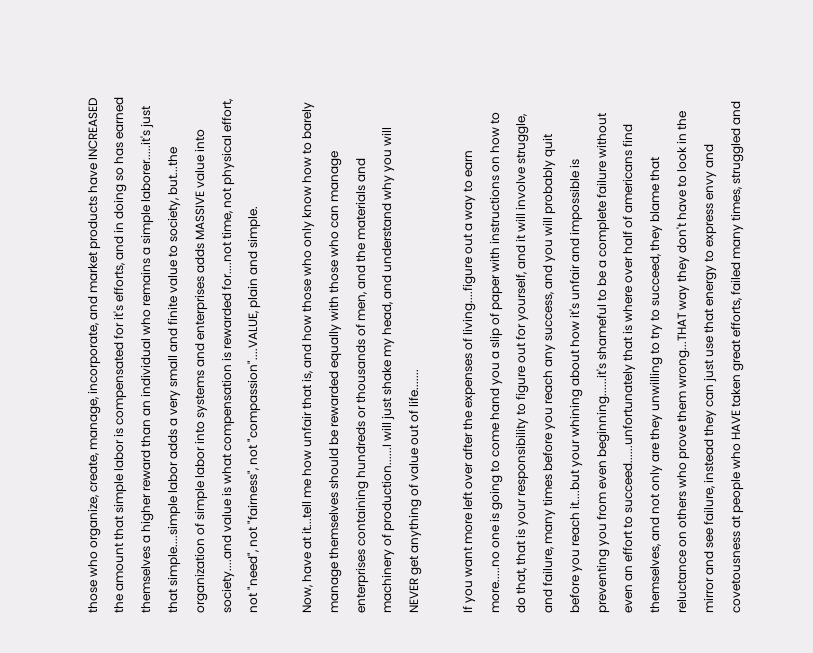those who organize, create, manage, incorporate, and market products have INCREASED the amount that simple labor is compensated for it's efforts, and in doing so has earned themselves a higher reward than an individual who remains a simple laborer.....it's just that simple....simple labor adds a very small and finite value to society, but...the organization of simple labor into systems and enterprises adds MASSIVE value into society....and value is what compensation is rewarded for....not time, not physical effort, not "need", not "fairness", not "compassion"....VALUE, plain and simple.

Now, have at it...tell me how unfair that is, and how those who only know how to barely manage themselves should be rewarded equally with those who can manage enterprises containing hundreds or thousands of men, and the materials and machinery of production......I will just shake my head, and understand why you will NEVER get anything of value out of life.......

If you want more left over after the expenses of living....figure out a way to earn more.....no one is going to come hand you a slip of paper with instructions on how to do that, that is your responsibility to figure out for yourself, and it will involve struggle, and failure, many times before you reach any success, and you will probably quit before you reach it....but your whining about how it's unfair and impossible is preventing you from even beginning......it's shameful to be a complete failure without even an effort to succeed......unfortunately that is where over half of americans find themselves, and not only are they unwilling to try to succeed, they blame that reluctance on others who prove them wrong...THAT way they don't have to look in the mirror and see failure, instead they can just use that energy to express envy and covetousness at people who HAVE taken great efforts, failed many times, struggled and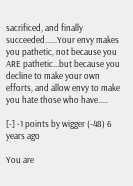sacrificed, and finally succeeded......Your envy makes you pathetic, not because you ARE pathetic...but because you decline to make your own efforts, and allow envy to make you hate those who have.....

[-] -1 points by wigger (-48) 6 years ago

You are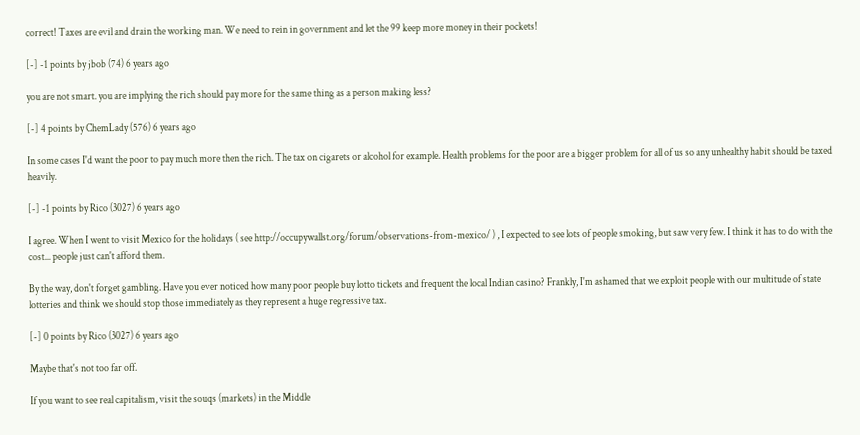correct! Taxes are evil and drain the working man. We need to rein in government and let the 99 keep more money in their pockets!

[-] -1 points by jbob (74) 6 years ago

you are not smart. you are implying the rich should pay more for the same thing as a person making less?

[-] 4 points by ChemLady (576) 6 years ago

In some cases I'd want the poor to pay much more then the rich. The tax on cigarets or alcohol for example. Health problems for the poor are a bigger problem for all of us so any unhealthy habit should be taxed heavily.

[-] -1 points by Rico (3027) 6 years ago

I agree. When I went to visit Mexico for the holidays ( see http://occupywallst.org/forum/observations-from-mexico/ ) , I expected to see lots of people smoking, but saw very few. I think it has to do with the cost... people just can't afford them.

By the way, don't forget gambling. Have you ever noticed how many poor people buy lotto tickets and frequent the local Indian casino? Frankly, I'm ashamed that we exploit people with our multitude of state lotteries and think we should stop those immediately as they represent a huge regressive tax.

[-] 0 points by Rico (3027) 6 years ago

Maybe that's not too far off.

If you want to see real capitalism, visit the souqs (markets) in the Middle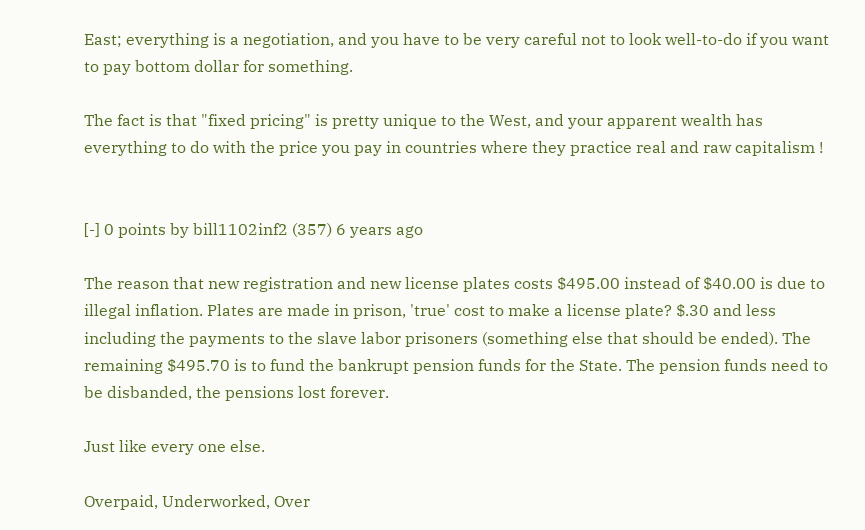East; everything is a negotiation, and you have to be very careful not to look well-to-do if you want to pay bottom dollar for something.

The fact is that "fixed pricing" is pretty unique to the West, and your apparent wealth has everything to do with the price you pay in countries where they practice real and raw capitalism !


[-] 0 points by bill1102inf2 (357) 6 years ago

The reason that new registration and new license plates costs $495.00 instead of $40.00 is due to illegal inflation. Plates are made in prison, 'true' cost to make a license plate? $.30 and less including the payments to the slave labor prisoners (something else that should be ended). The remaining $495.70 is to fund the bankrupt pension funds for the State. The pension funds need to be disbanded, the pensions lost forever.

Just like every one else.

Overpaid, Underworked, Over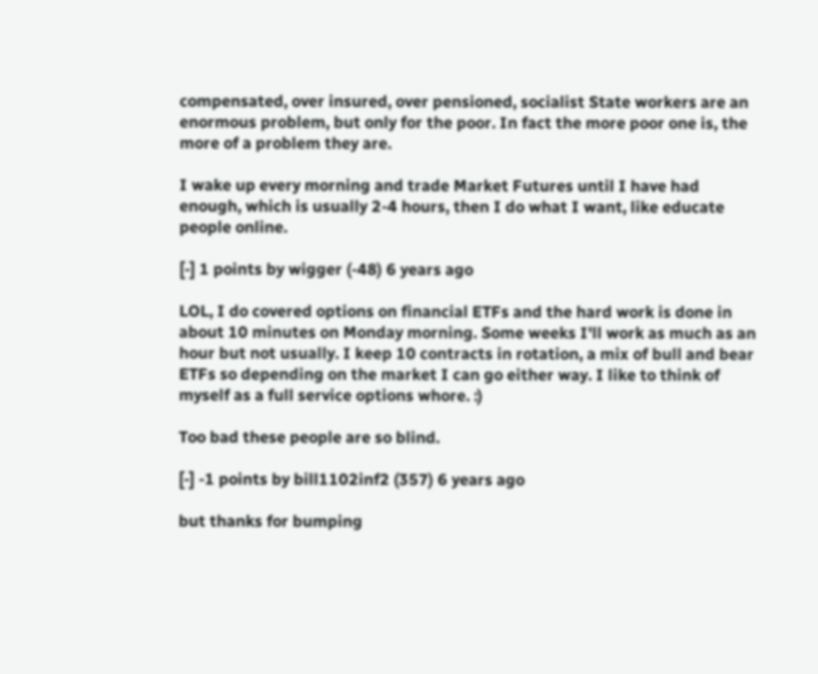compensated, over insured, over pensioned, socialist State workers are an enormous problem, but only for the poor. In fact the more poor one is, the more of a problem they are.

I wake up every morning and trade Market Futures until I have had enough, which is usually 2-4 hours, then I do what I want, like educate people online.

[-] 1 points by wigger (-48) 6 years ago

LOL, I do covered options on financial ETFs and the hard work is done in about 10 minutes on Monday morning. Some weeks I'll work as much as an hour but not usually. I keep 10 contracts in rotation, a mix of bull and bear ETFs so depending on the market I can go either way. I like to think of myself as a full service options whore. :)

Too bad these people are so blind.

[-] -1 points by bill1102inf2 (357) 6 years ago

but thanks for bumping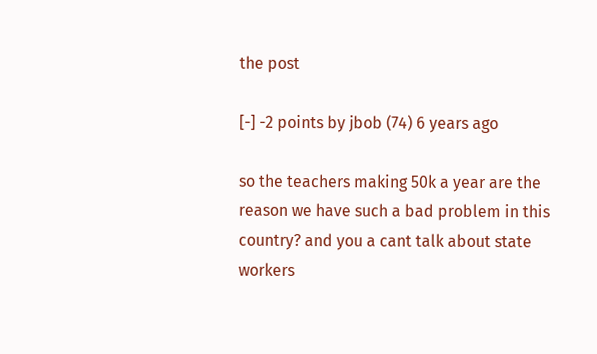the post

[-] -2 points by jbob (74) 6 years ago

so the teachers making 50k a year are the reason we have such a bad problem in this country? and you a cant talk about state workers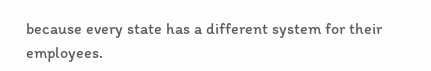because every state has a different system for their employees.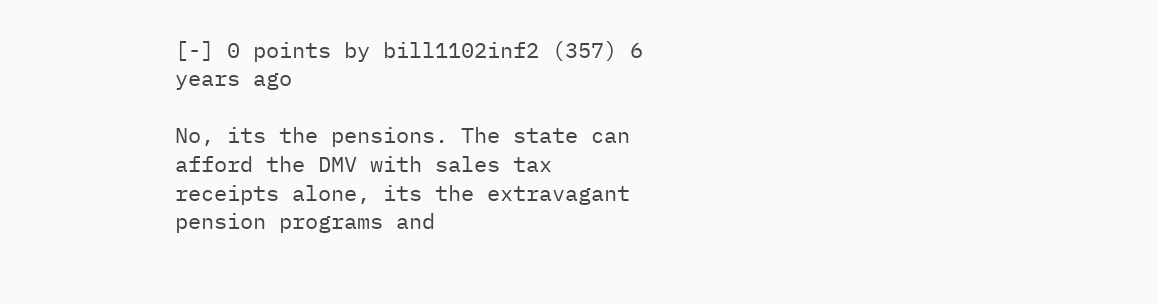[-] 0 points by bill1102inf2 (357) 6 years ago

No, its the pensions. The state can afford the DMV with sales tax receipts alone, its the extravagant pension programs and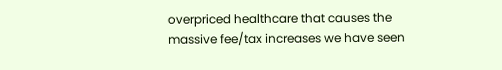overpriced healthcare that causes the massive fee/tax increases we have seen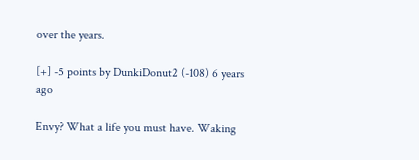over the years.

[+] -5 points by DunkiDonut2 (-108) 6 years ago

Envy? What a life you must have. Waking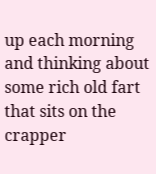up each morning and thinking about some rich old fart that sits on the crapper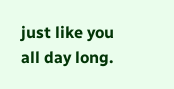just like you all day long.